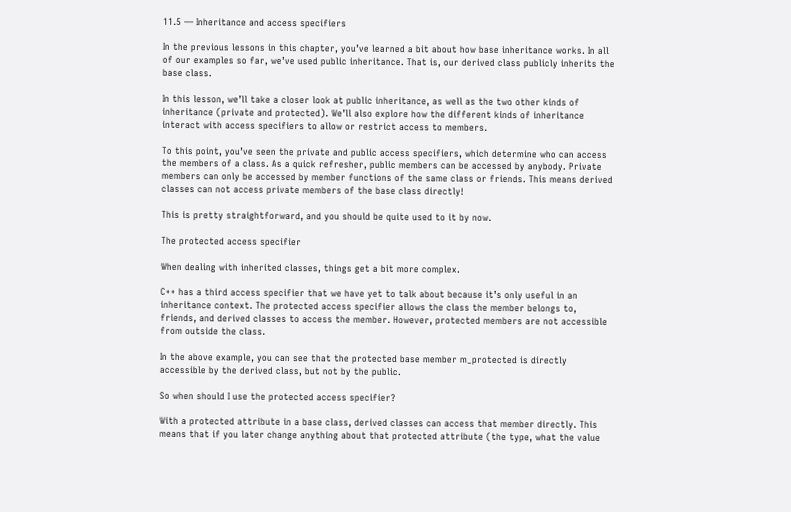11.5 — Inheritance and access specifiers

In the previous lessons in this chapter, you’ve learned a bit about how base inheritance works. In all of our examples so far, we’ve used public inheritance. That is, our derived class publicly inherits the base class.

In this lesson, we’ll take a closer look at public inheritance, as well as the two other kinds of inheritance (private and protected). We’ll also explore how the different kinds of inheritance interact with access specifiers to allow or restrict access to members.

To this point, you’ve seen the private and public access specifiers, which determine who can access the members of a class. As a quick refresher, public members can be accessed by anybody. Private members can only be accessed by member functions of the same class or friends. This means derived classes can not access private members of the base class directly!

This is pretty straightforward, and you should be quite used to it by now.

The protected access specifier

When dealing with inherited classes, things get a bit more complex.

C++ has a third access specifier that we have yet to talk about because it’s only useful in an inheritance context. The protected access specifier allows the class the member belongs to, friends, and derived classes to access the member. However, protected members are not accessible from outside the class.

In the above example, you can see that the protected base member m_protected is directly accessible by the derived class, but not by the public.

So when should I use the protected access specifier?

With a protected attribute in a base class, derived classes can access that member directly. This means that if you later change anything about that protected attribute (the type, what the value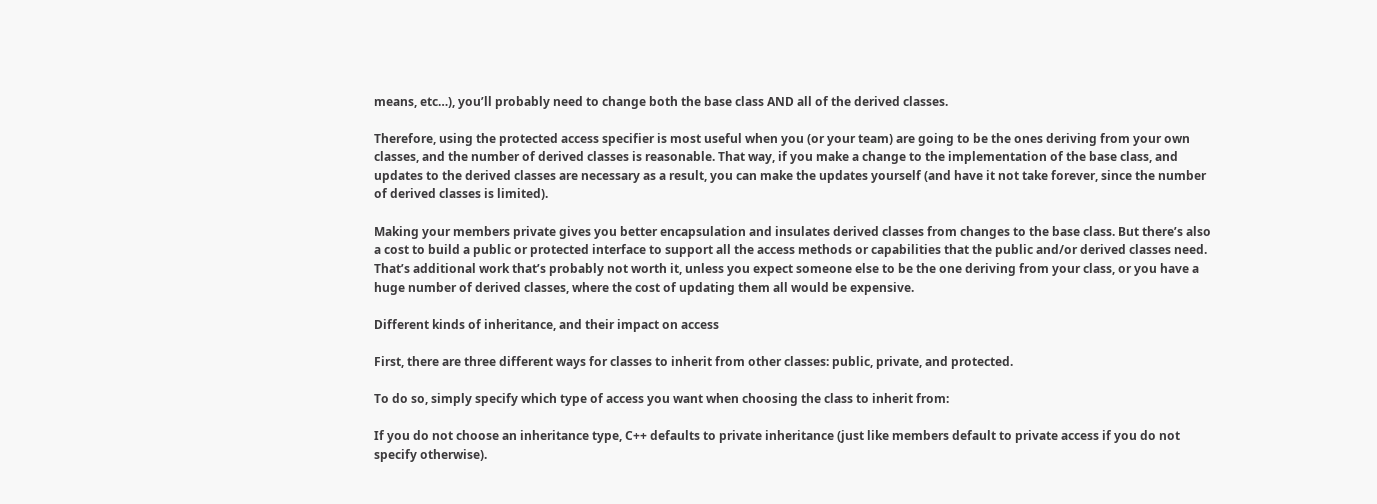means, etc…), you’ll probably need to change both the base class AND all of the derived classes.

Therefore, using the protected access specifier is most useful when you (or your team) are going to be the ones deriving from your own classes, and the number of derived classes is reasonable. That way, if you make a change to the implementation of the base class, and updates to the derived classes are necessary as a result, you can make the updates yourself (and have it not take forever, since the number of derived classes is limited).

Making your members private gives you better encapsulation and insulates derived classes from changes to the base class. But there’s also a cost to build a public or protected interface to support all the access methods or capabilities that the public and/or derived classes need. That’s additional work that’s probably not worth it, unless you expect someone else to be the one deriving from your class, or you have a huge number of derived classes, where the cost of updating them all would be expensive.

Different kinds of inheritance, and their impact on access

First, there are three different ways for classes to inherit from other classes: public, private, and protected.

To do so, simply specify which type of access you want when choosing the class to inherit from:

If you do not choose an inheritance type, C++ defaults to private inheritance (just like members default to private access if you do not specify otherwise).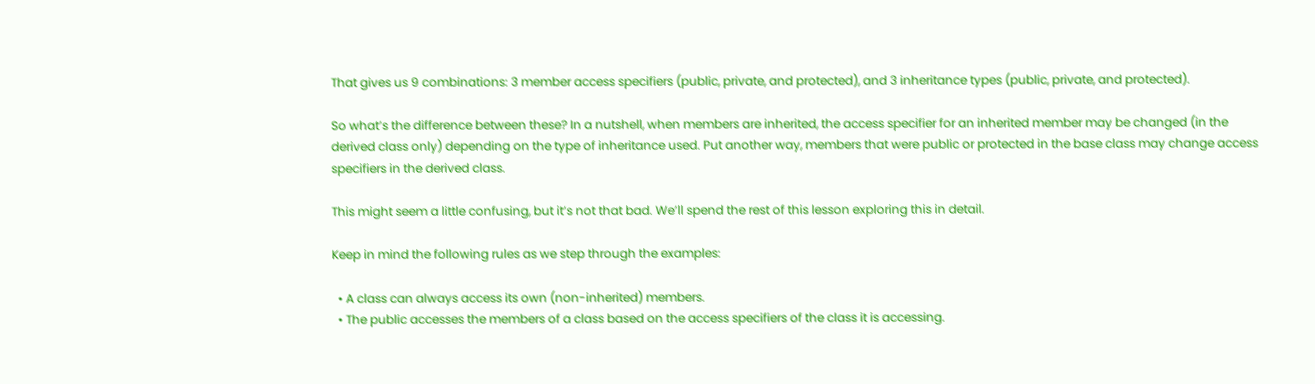That gives us 9 combinations: 3 member access specifiers (public, private, and protected), and 3 inheritance types (public, private, and protected).

So what’s the difference between these? In a nutshell, when members are inherited, the access specifier for an inherited member may be changed (in the derived class only) depending on the type of inheritance used. Put another way, members that were public or protected in the base class may change access specifiers in the derived class.

This might seem a little confusing, but it’s not that bad. We’ll spend the rest of this lesson exploring this in detail.

Keep in mind the following rules as we step through the examples:

  • A class can always access its own (non-inherited) members.
  • The public accesses the members of a class based on the access specifiers of the class it is accessing.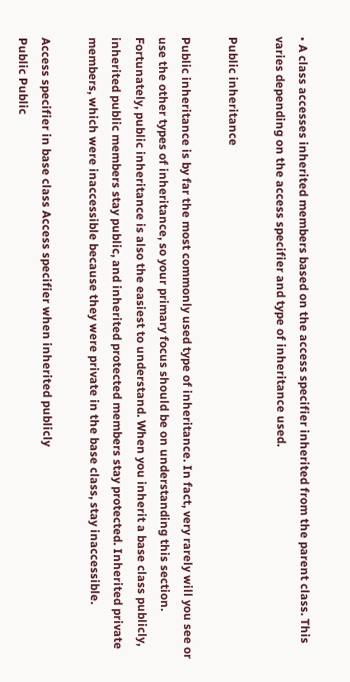• A class accesses inherited members based on the access specifier inherited from the parent class. This varies depending on the access specifier and type of inheritance used.

Public inheritance

Public inheritance is by far the most commonly used type of inheritance. In fact, very rarely will you see or use the other types of inheritance, so your primary focus should be on understanding this section. Fortunately, public inheritance is also the easiest to understand. When you inherit a base class publicly, inherited public members stay public, and inherited protected members stay protected. Inherited private members, which were inaccessible because they were private in the base class, stay inaccessible.

Access specifier in base class Access specifier when inherited publicly
Public Public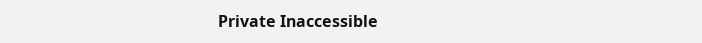Private Inaccessible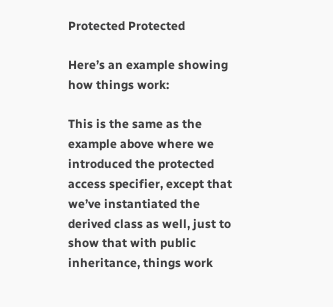Protected Protected

Here’s an example showing how things work:

This is the same as the example above where we introduced the protected access specifier, except that we’ve instantiated the derived class as well, just to show that with public inheritance, things work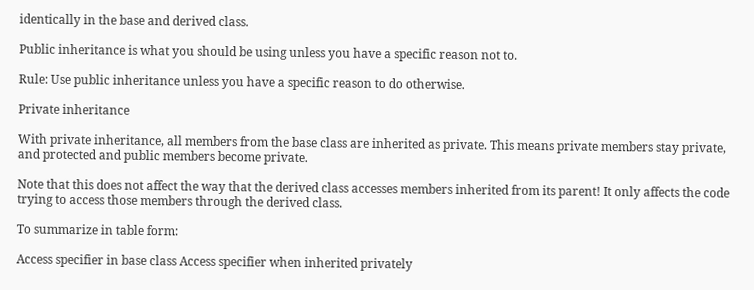identically in the base and derived class.

Public inheritance is what you should be using unless you have a specific reason not to.

Rule: Use public inheritance unless you have a specific reason to do otherwise.

Private inheritance

With private inheritance, all members from the base class are inherited as private. This means private members stay private, and protected and public members become private.

Note that this does not affect the way that the derived class accesses members inherited from its parent! It only affects the code trying to access those members through the derived class.

To summarize in table form:

Access specifier in base class Access specifier when inherited privately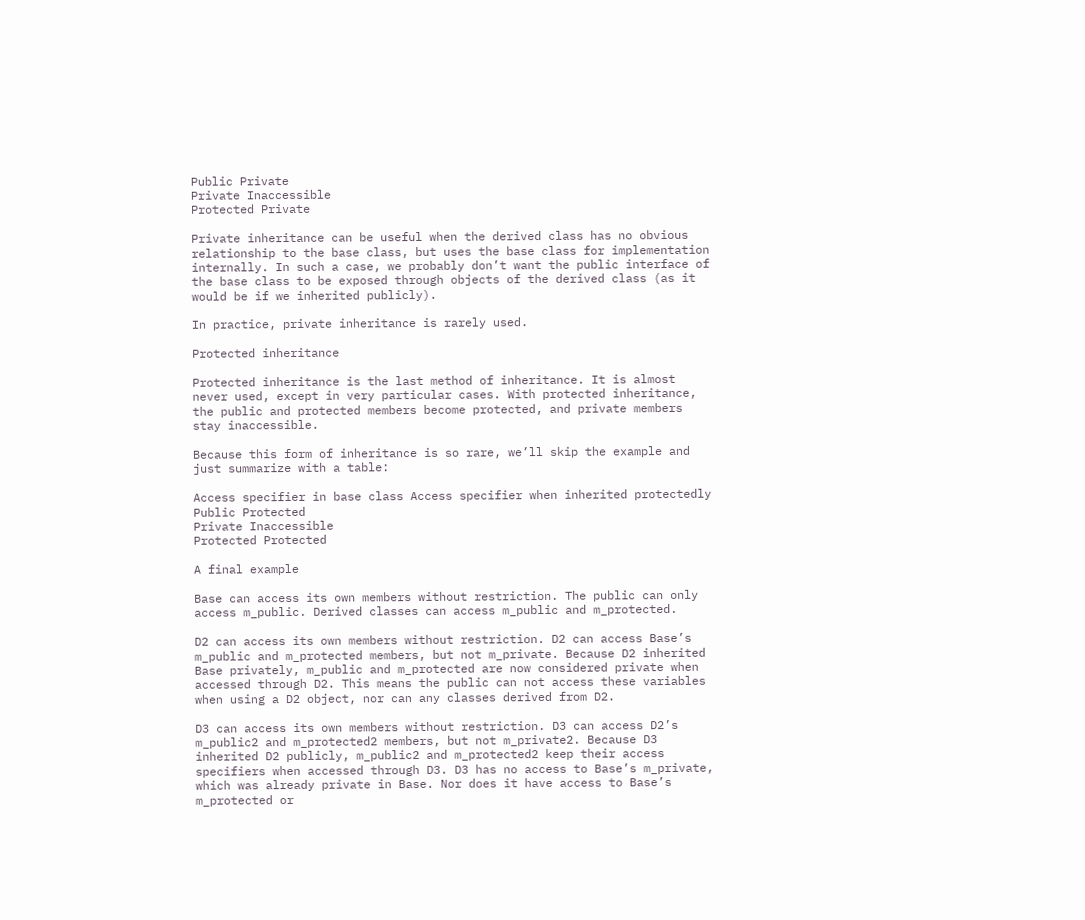Public Private
Private Inaccessible
Protected Private

Private inheritance can be useful when the derived class has no obvious relationship to the base class, but uses the base class for implementation internally. In such a case, we probably don’t want the public interface of the base class to be exposed through objects of the derived class (as it would be if we inherited publicly).

In practice, private inheritance is rarely used.

Protected inheritance

Protected inheritance is the last method of inheritance. It is almost never used, except in very particular cases. With protected inheritance, the public and protected members become protected, and private members stay inaccessible.

Because this form of inheritance is so rare, we’ll skip the example and just summarize with a table:

Access specifier in base class Access specifier when inherited protectedly
Public Protected
Private Inaccessible
Protected Protected

A final example

Base can access its own members without restriction. The public can only access m_public. Derived classes can access m_public and m_protected.

D2 can access its own members without restriction. D2 can access Base’s m_public and m_protected members, but not m_private. Because D2 inherited Base privately, m_public and m_protected are now considered private when accessed through D2. This means the public can not access these variables when using a D2 object, nor can any classes derived from D2.

D3 can access its own members without restriction. D3 can access D2’s m_public2 and m_protected2 members, but not m_private2. Because D3 inherited D2 publicly, m_public2 and m_protected2 keep their access specifiers when accessed through D3. D3 has no access to Base’s m_private, which was already private in Base. Nor does it have access to Base’s m_protected or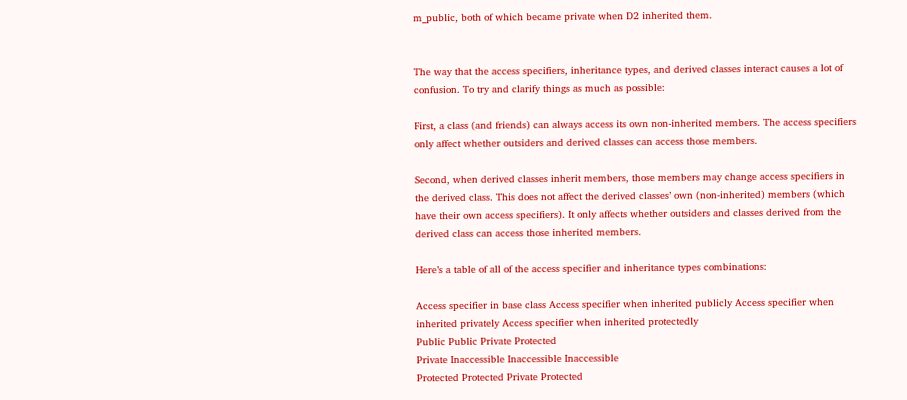m_public, both of which became private when D2 inherited them.


The way that the access specifiers, inheritance types, and derived classes interact causes a lot of confusion. To try and clarify things as much as possible:

First, a class (and friends) can always access its own non-inherited members. The access specifiers only affect whether outsiders and derived classes can access those members.

Second, when derived classes inherit members, those members may change access specifiers in the derived class. This does not affect the derived classes’ own (non-inherited) members (which have their own access specifiers). It only affects whether outsiders and classes derived from the derived class can access those inherited members.

Here’s a table of all of the access specifier and inheritance types combinations:

Access specifier in base class Access specifier when inherited publicly Access specifier when inherited privately Access specifier when inherited protectedly
Public Public Private Protected
Private Inaccessible Inaccessible Inaccessible
Protected Protected Private Protected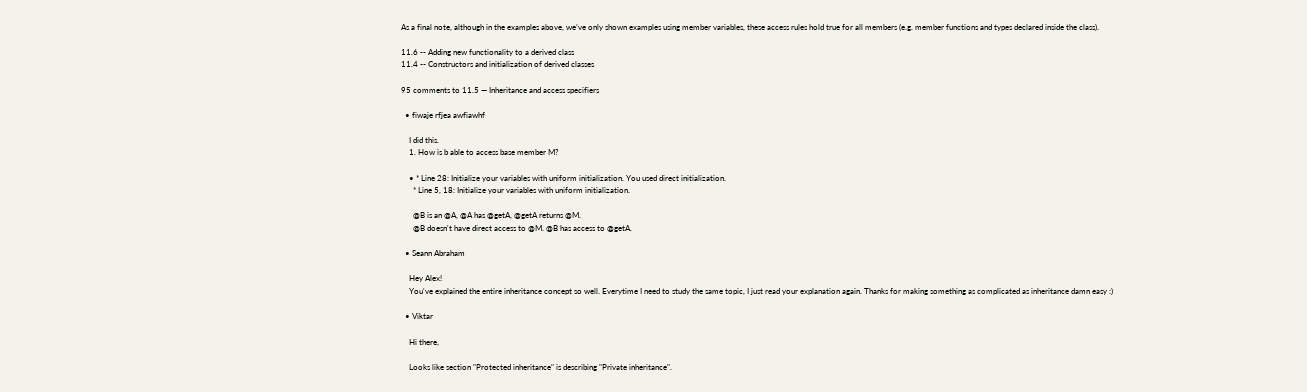As a final note, although in the examples above, we’ve only shown examples using member variables, these access rules hold true for all members (e.g. member functions and types declared inside the class).

11.6 -- Adding new functionality to a derived class
11.4 -- Constructors and initialization of derived classes

95 comments to 11.5 — Inheritance and access specifiers

  • fiwaje rfjea awfiawhf

    I did this.
    1. How is b able to access base member M?

    • * Line 28: Initialize your variables with uniform initialization. You used direct initialization.
      * Line 5, 18: Initialize your variables with uniform initialization.

      @B is an @A, @A has @getA, @getA returns @M.
      @B doesn't have direct access to @M. @B has access to @getA.

  • Seann Abraham

    Hey Alex!
    You've explained the entire inheritance concept so well. Everytime I need to study the same topic, I just read your explanation again. Thanks for making something as complicated as inheritance damn easy :)

  • Viktar

    Hi there,

    Looks like section "Protected inheritance" is describing "Private inheritance".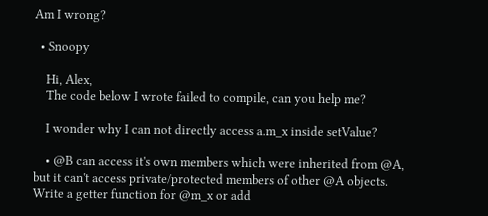Am I wrong?

  • Snoopy

    Hi, Alex,
    The code below I wrote failed to compile, can you help me?

    I wonder why I can not directly access a.m_x inside setValue?

    • @B can access it's own members which were inherited from @A, but it can't access private/protected members of other @A objects. Write a getter function for @m_x or add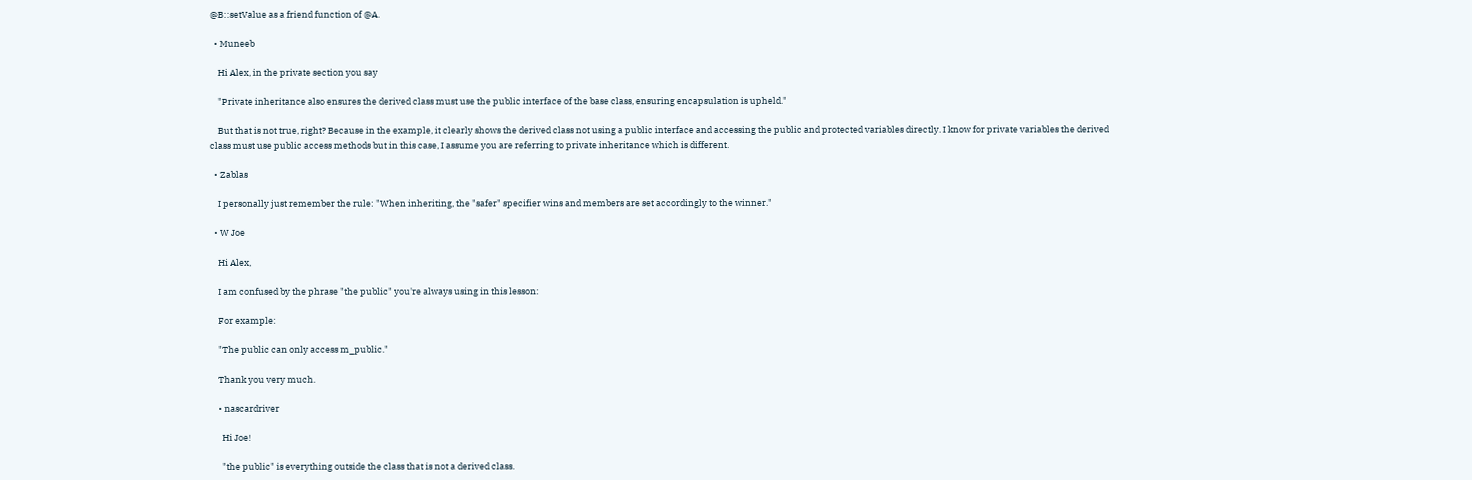@B::setValue as a friend function of @A.

  • Muneeb

    Hi Alex, in the private section you say

    "Private inheritance also ensures the derived class must use the public interface of the base class, ensuring encapsulation is upheld."

    But that is not true, right? Because in the example, it clearly shows the derived class not using a public interface and accessing the public and protected variables directly. I know for private variables the derived class must use public access methods but in this case, I assume you are referring to private inheritance which is different.

  • Zablas

    I personally just remember the rule: "When inheriting, the "safer" specifier wins and members are set accordingly to the winner."

  • W Joe

    Hi Alex,

    I am confused by the phrase "the public" you're always using in this lesson:

    For example:

    "The public can only access m_public."

    Thank you very much.

    • nascardriver

      Hi Joe!

      "the public" is everything outside the class that is not a derived class.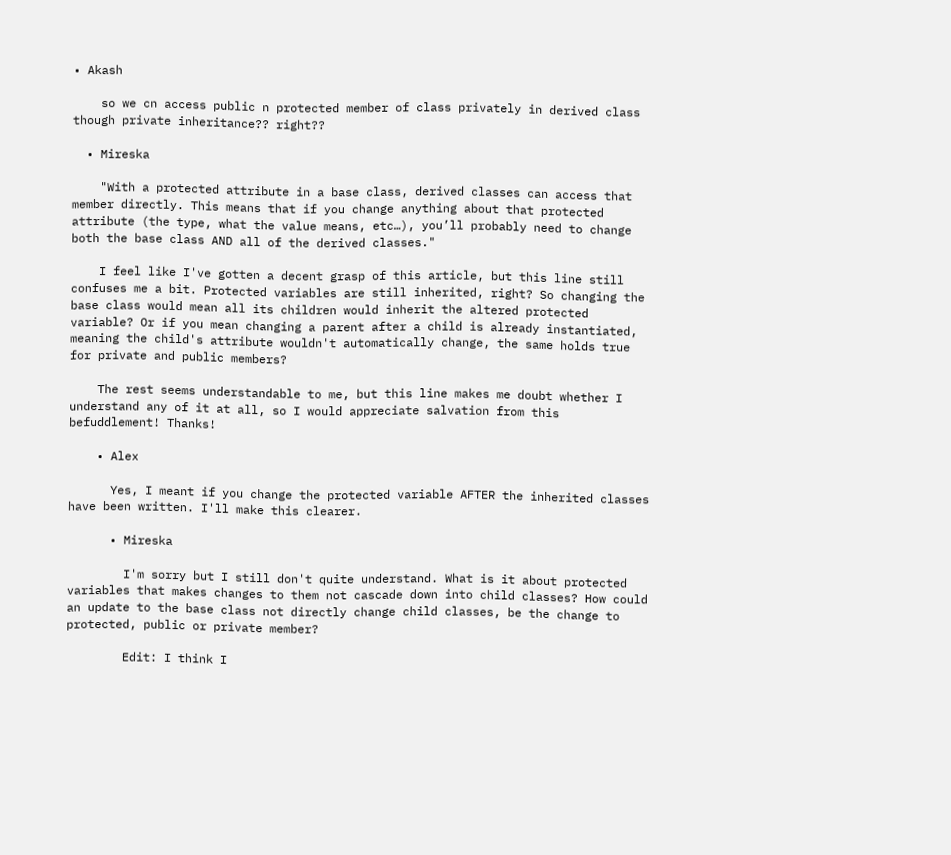• Akash

    so we cn access public n protected member of class privately in derived class though private inheritance?? right??

  • Mireska

    "With a protected attribute in a base class, derived classes can access that member directly. This means that if you change anything about that protected attribute (the type, what the value means, etc…), you’ll probably need to change both the base class AND all of the derived classes."

    I feel like I've gotten a decent grasp of this article, but this line still confuses me a bit. Protected variables are still inherited, right? So changing the base class would mean all its children would inherit the altered protected variable? Or if you mean changing a parent after a child is already instantiated, meaning the child's attribute wouldn't automatically change, the same holds true for private and public members?

    The rest seems understandable to me, but this line makes me doubt whether I understand any of it at all, so I would appreciate salvation from this befuddlement! Thanks!

    • Alex

      Yes, I meant if you change the protected variable AFTER the inherited classes have been written. I'll make this clearer.

      • Mireska

        I'm sorry but I still don't quite understand. What is it about protected variables that makes changes to them not cascade down into child classes? How could an update to the base class not directly change child classes, be the change to protected, public or private member?

        Edit: I think I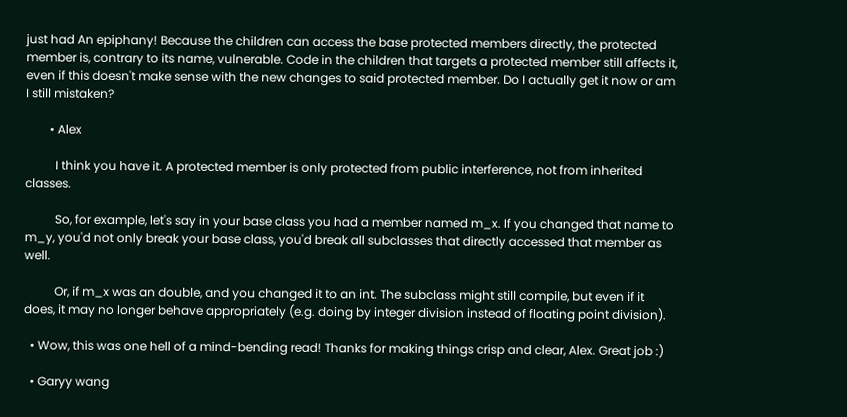just had An epiphany! Because the children can access the base protected members directly, the protected member is, contrary to its name, vulnerable. Code in the children that targets a protected member still affects it, even if this doesn't make sense with the new changes to said protected member. Do I actually get it now or am I still mistaken?

        • Alex

          I think you have it. A protected member is only protected from public interference, not from inherited classes.

          So, for example, let's say in your base class you had a member named m_x. If you changed that name to m_y, you'd not only break your base class, you'd break all subclasses that directly accessed that member as well.

          Or, if m_x was an double, and you changed it to an int. The subclass might still compile, but even if it does, it may no longer behave appropriately (e.g. doing by integer division instead of floating point division).

  • Wow, this was one hell of a mind-bending read! Thanks for making things crisp and clear, Alex. Great job :)

  • Garyy wang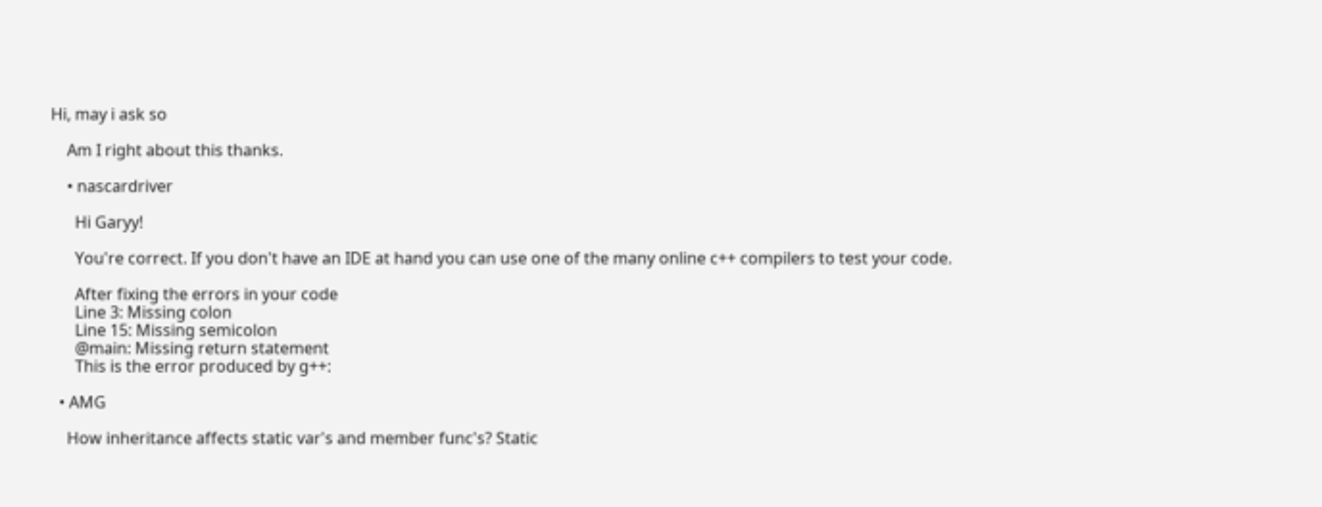Hi, may i ask so

    Am I right about this thanks.

    • nascardriver

      Hi Garyy!

      You're correct. If you don't have an IDE at hand you can use one of the many online c++ compilers to test your code.

      After fixing the errors in your code
      Line 3: Missing colon
      Line 15: Missing semicolon
      @main: Missing return statement
      This is the error produced by g++:

  • AMG

    How inheritance affects static var's and member func's? Static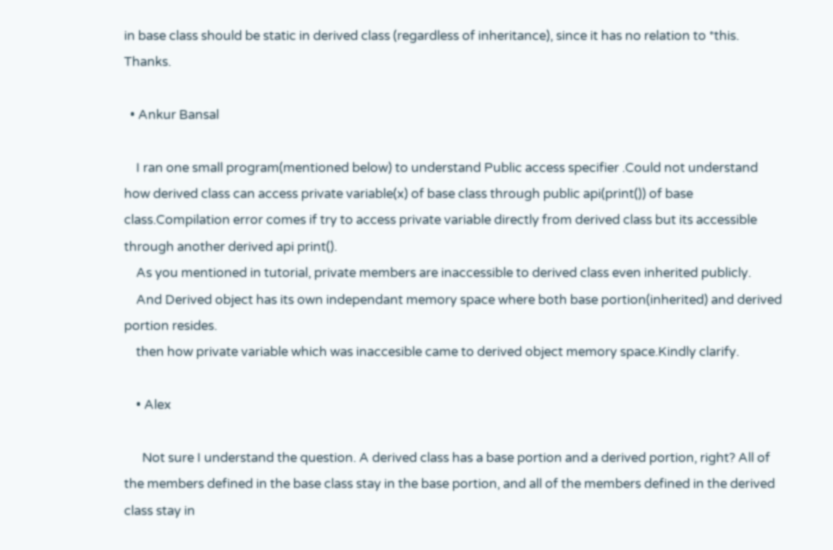in base class should be static in derived class (regardless of inheritance), since it has no relation to *this. Thanks.

  • Ankur Bansal

    I ran one small program(mentioned below) to understand Public access specifier .Could not understand how derived class can access private variable(x) of base class through public api(print()) of base class.Compilation error comes if try to access private variable directly from derived class but its accessible through another derived api print().
    As you mentioned in tutorial, private members are inaccessible to derived class even inherited publicly.
    And Derived object has its own independant memory space where both base portion(inherited) and derived portion resides.
    then how private variable which was inaccesible came to derived object memory space.Kindly clarify.

    • Alex

      Not sure I understand the question. A derived class has a base portion and a derived portion, right? All of the members defined in the base class stay in the base portion, and all of the members defined in the derived class stay in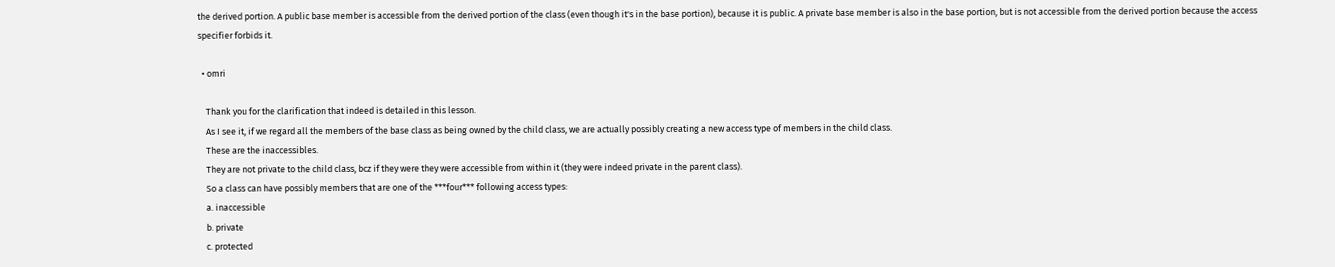the derived portion. A public base member is accessible from the derived portion of the class (even though it's in the base portion), because it is public. A private base member is also in the base portion, but is not accessible from the derived portion because the access specifier forbids it.

  • omri

    Thank you for the clarification that indeed is detailed in this lesson.
    As I see it, if we regard all the members of the base class as being owned by the child class, we are actually possibly creating a new access type of members in the child class.
    These are the inaccessibles.
    They are not private to the child class, bcz if they were they were accessible from within it (they were indeed private in the parent class).
    So a class can have possibly members that are one of the ***four*** following access types:
    a. inaccessible
    b. private
    c. protected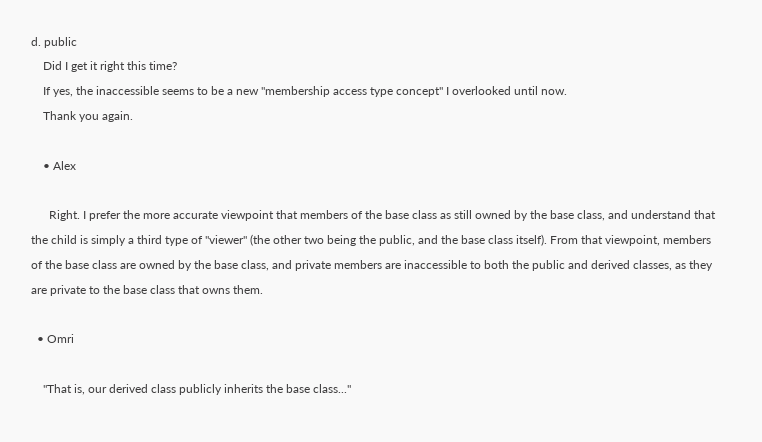d. public
    Did I get it right this time?
    If yes, the inaccessible seems to be a new "membership access type concept" I overlooked until now.
    Thank you again.

    • Alex

      Right. I prefer the more accurate viewpoint that members of the base class as still owned by the base class, and understand that the child is simply a third type of "viewer" (the other two being the public, and the base class itself). From that viewpoint, members of the base class are owned by the base class, and private members are inaccessible to both the public and derived classes, as they are private to the base class that owns them.

  • Omri

    "That is, our derived class publicly inherits the base class..."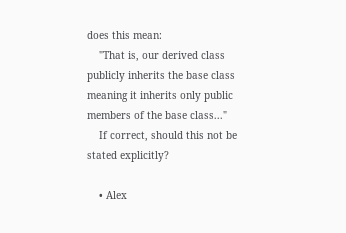does this mean:
    "That is, our derived class publicly inherits the base class meaning it inherits only public members of the base class..."
    If correct, should this not be stated explicitly?

    • Alex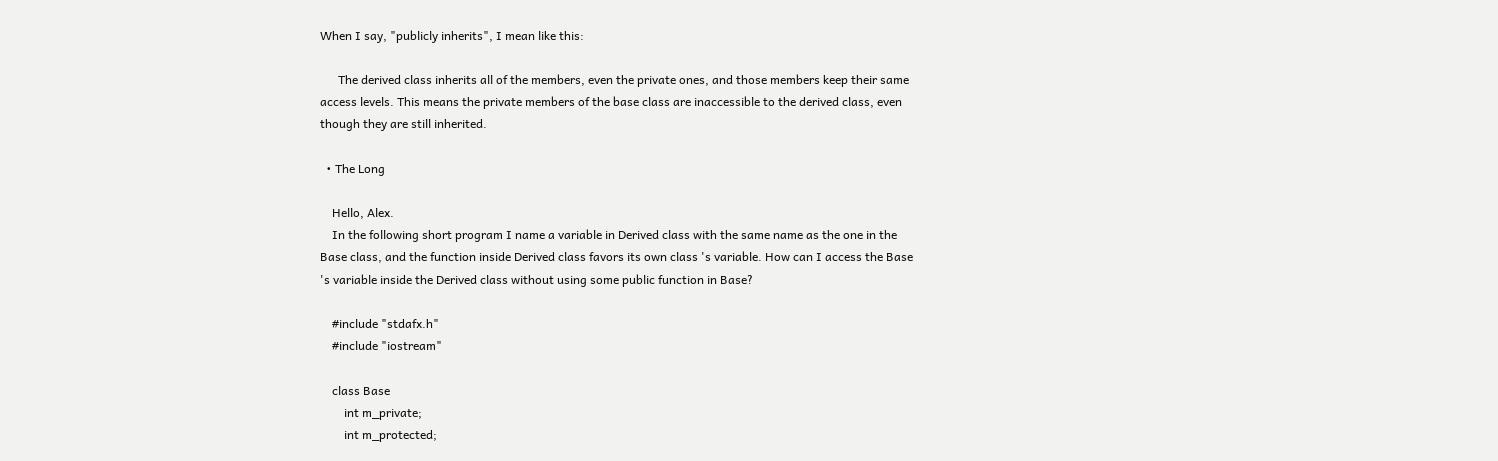When I say, "publicly inherits", I mean like this:

      The derived class inherits all of the members, even the private ones, and those members keep their same access levels. This means the private members of the base class are inaccessible to the derived class, even though they are still inherited.

  • The Long

    Hello, Alex.
    In the following short program I name a variable in Derived class with the same name as the one in the Base class, and the function inside Derived class favors its own class 's variable. How can I access the Base 's variable inside the Derived class without using some public function in Base?

    #include "stdafx.h"
    #include "iostream"

    class Base
        int m_private;
        int m_protected;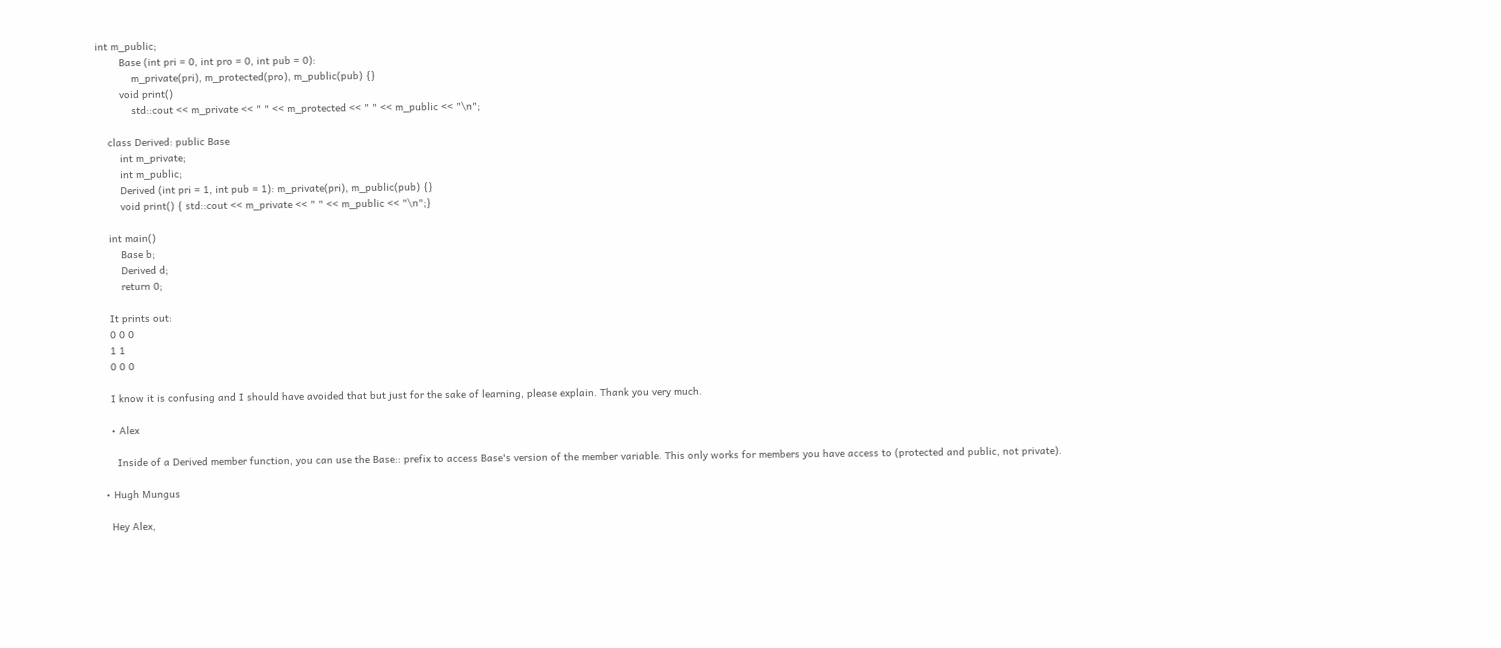int m_public;
        Base (int pri = 0, int pro = 0, int pub = 0):
            m_private(pri), m_protected(pro), m_public(pub) {}
        void print()
            std::cout << m_private << " " << m_protected << " " << m_public << "\n";

    class Derived: public Base
        int m_private;
        int m_public;
        Derived (int pri = 1, int pub = 1): m_private(pri), m_public(pub) {}
        void print() { std::cout << m_private << " " << m_public << "\n";}

    int main()
        Base b;
        Derived d;
        return 0;

    It prints out:
    0 0 0
    1 1
    0 0 0

    I know it is confusing and I should have avoided that but just for the sake of learning, please explain. Thank you very much.

    • Alex

      Inside of a Derived member function, you can use the Base:: prefix to access Base's version of the member variable. This only works for members you have access to (protected and public, not private).

  • Hugh Mungus

    Hey Alex,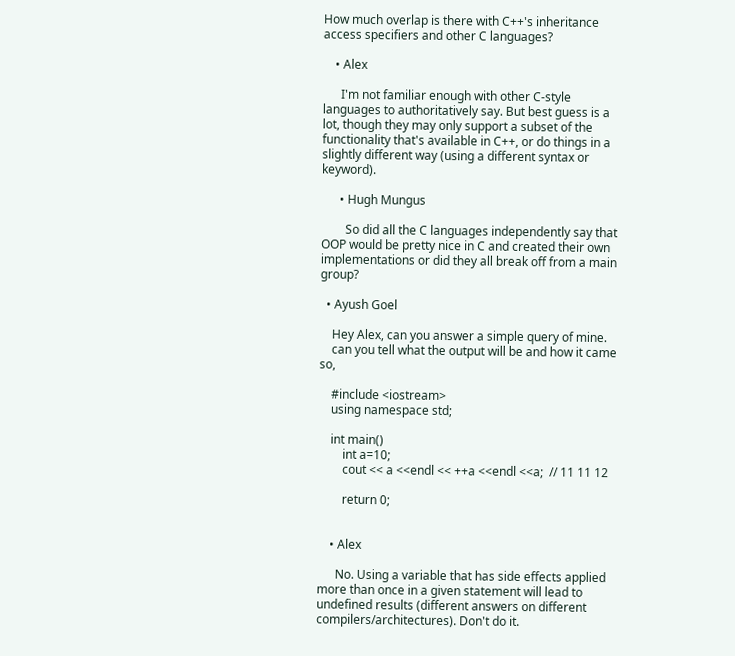How much overlap is there with C++'s inheritance access specifiers and other C languages?

    • Alex

      I'm not familiar enough with other C-style languages to authoritatively say. But best guess is a lot, though they may only support a subset of the functionality that's available in C++, or do things in a slightly different way (using a different syntax or keyword).

      • Hugh Mungus

        So did all the C languages independently say that OOP would be pretty nice in C and created their own implementations or did they all break off from a main group?

  • Ayush Goel

    Hey Alex, can you answer a simple query of mine.
    can you tell what the output will be and how it came so,

    #include <iostream>
    using namespace std;

    int main()
        int a=10;
        cout << a <<endl << ++a <<endl <<a;  // 11 11 12

        return 0;


    • Alex

      No. Using a variable that has side effects applied more than once in a given statement will lead to undefined results (different answers on different compilers/architectures). Don't do it.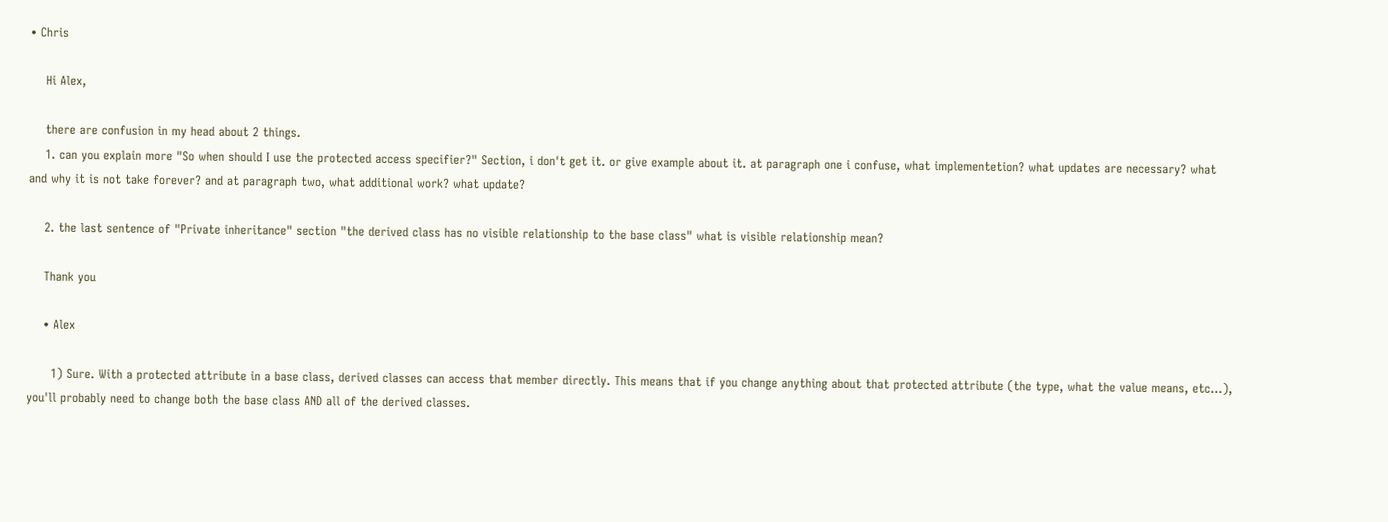• Chris

    Hi Alex,

    there are confusion in my head about 2 things.
    1. can you explain more "So when should I use the protected access specifier?" Section, i don't get it. or give example about it. at paragraph one i confuse, what implementetion? what updates are necessary? what and why it is not take forever? and at paragraph two, what additional work? what update?

    2. the last sentence of "Private inheritance" section "the derived class has no visible relationship to the base class" what is visible relationship mean?

    Thank you

    • Alex

      1) Sure. With a protected attribute in a base class, derived classes can access that member directly. This means that if you change anything about that protected attribute (the type, what the value means, etc...), you'll probably need to change both the base class AND all of the derived classes.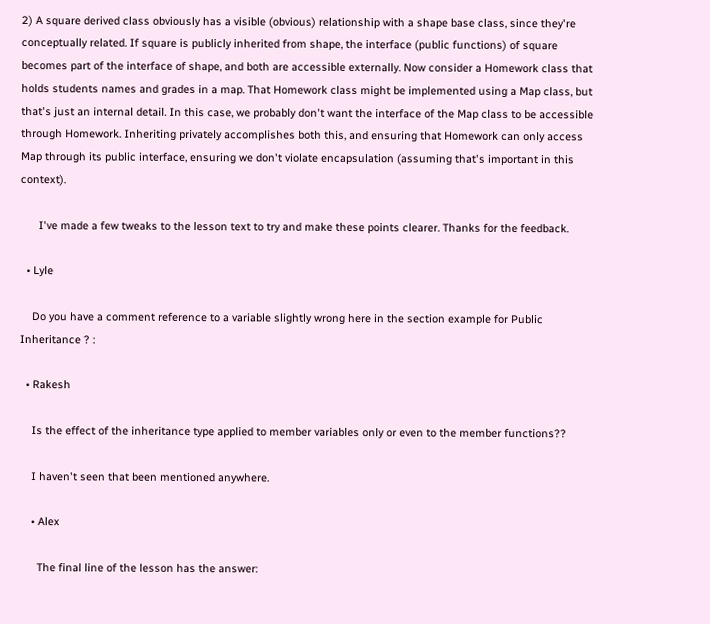2) A square derived class obviously has a visible (obvious) relationship with a shape base class, since they're conceptually related. If square is publicly inherited from shape, the interface (public functions) of square becomes part of the interface of shape, and both are accessible externally. Now consider a Homework class that holds students names and grades in a map. That Homework class might be implemented using a Map class, but that's just an internal detail. In this case, we probably don't want the interface of the Map class to be accessible through Homework. Inheriting privately accomplishes both this, and ensuring that Homework can only access Map through its public interface, ensuring we don't violate encapsulation (assuming that's important in this context).

      I've made a few tweaks to the lesson text to try and make these points clearer. Thanks for the feedback.

  • Lyle

    Do you have a comment reference to a variable slightly wrong here in the section example for Public Inheritance ? :

  • Rakesh

    Is the effect of the inheritance type applied to member variables only or even to the member functions??

    I haven't seen that been mentioned anywhere.

    • Alex

      The final line of the lesson has the answer: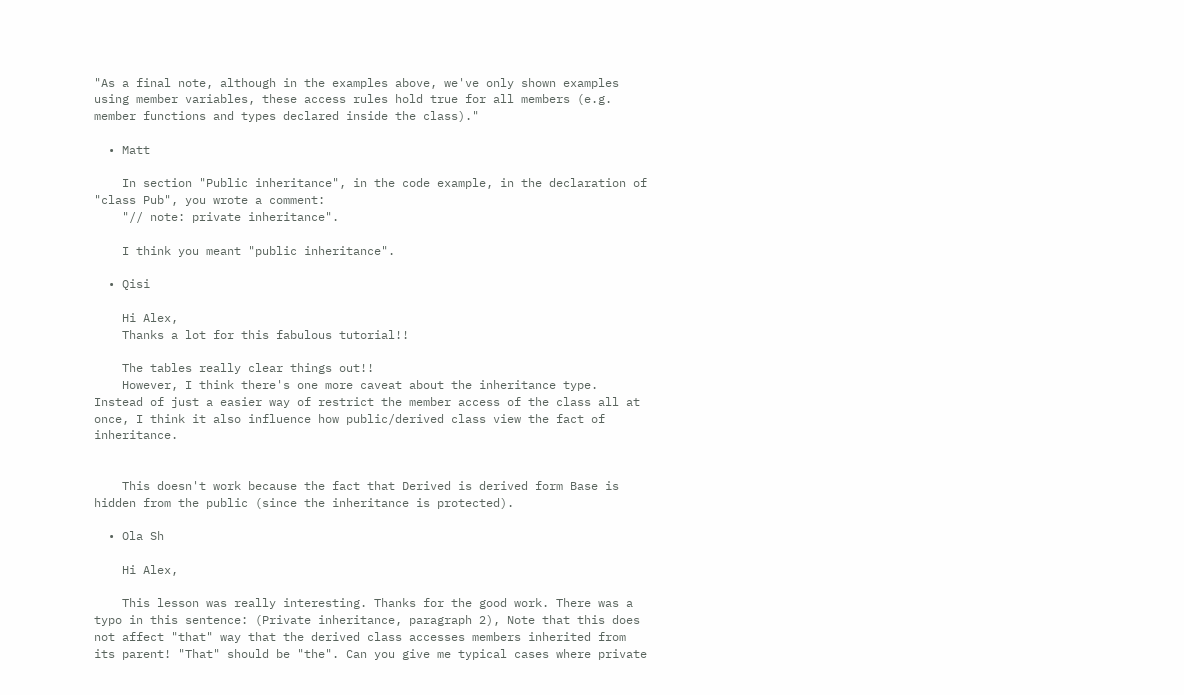"As a final note, although in the examples above, we've only shown examples using member variables, these access rules hold true for all members (e.g. member functions and types declared inside the class)."

  • Matt

    In section "Public inheritance", in the code example, in the declaration of "class Pub", you wrote a comment:
    "// note: private inheritance".

    I think you meant "public inheritance".

  • Qisi

    Hi Alex,
    Thanks a lot for this fabulous tutorial!!

    The tables really clear things out!!
    However, I think there's one more caveat about the inheritance type. Instead of just a easier way of restrict the member access of the class all at once, I think it also influence how public/derived class view the fact of inheritance.


    This doesn't work because the fact that Derived is derived form Base is hidden from the public (since the inheritance is protected).

  • Ola Sh

    Hi Alex,

    This lesson was really interesting. Thanks for the good work. There was a typo in this sentence: (Private inheritance, paragraph 2), Note that this does not affect "that" way that the derived class accesses members inherited from its parent! "That" should be "the". Can you give me typical cases where private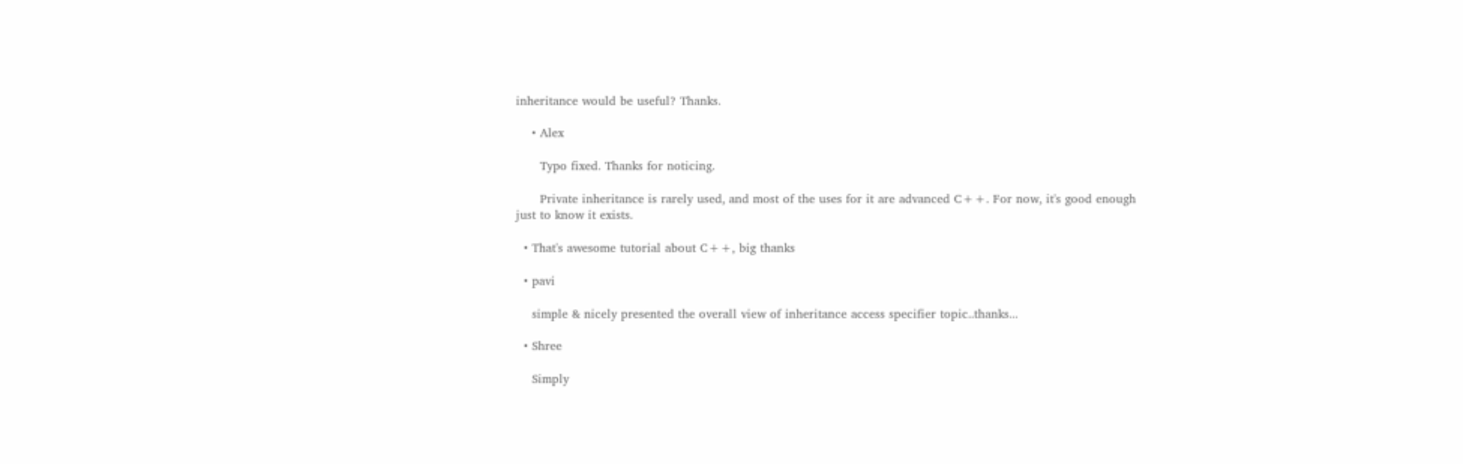inheritance would be useful? Thanks.

    • Alex

      Typo fixed. Thanks for noticing.

      Private inheritance is rarely used, and most of the uses for it are advanced C++. For now, it's good enough just to know it exists.

  • That's awesome tutorial about C++, big thanks

  • pavi

    simple & nicely presented the overall view of inheritance access specifier topic..thanks...

  • Shree

    Simply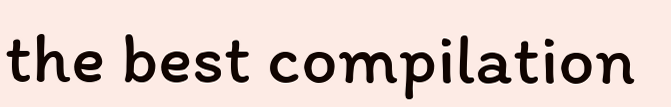the best compilation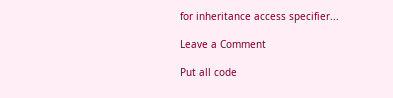for inheritance access specifier...

Leave a Comment

Put all code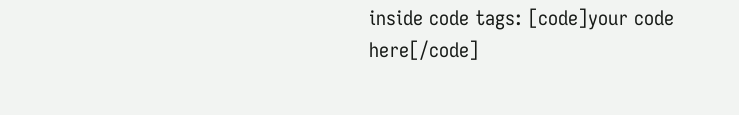inside code tags: [code]your code here[/code]